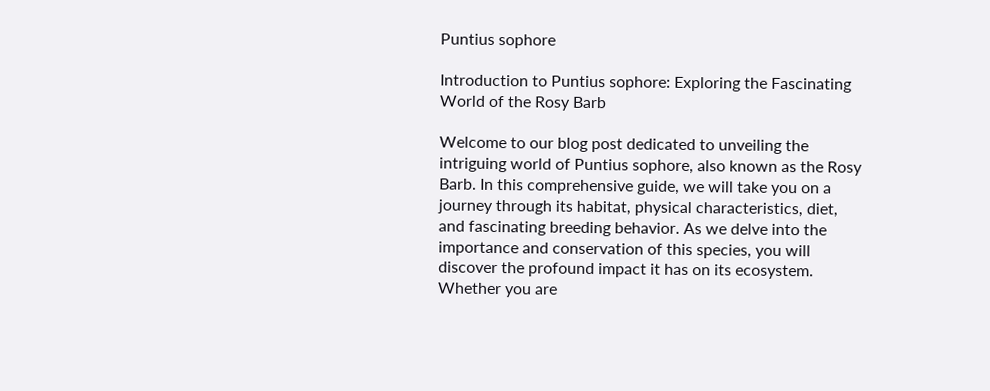Puntius sophore

Introduction to Puntius sophore: Exploring the Fascinating World of the Rosy Barb

Welcome to our blog post dedicated to unveiling the intriguing world of Puntius sophore, also known as the Rosy Barb. In this comprehensive guide, we will take you on a journey through its habitat, physical characteristics, diet, and fascinating breeding behavior. As we delve into the importance and conservation of this species, you will discover the profound impact it has on its ecosystem. Whether you are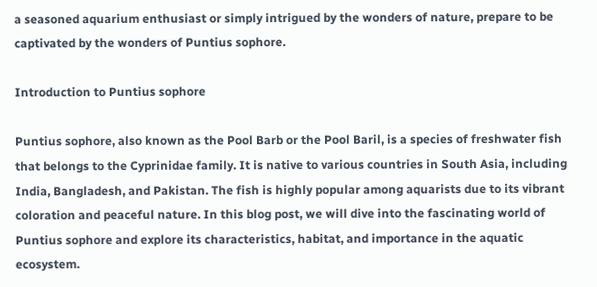a seasoned aquarium enthusiast or simply intrigued by the wonders of nature, prepare to be captivated by the wonders of Puntius sophore.

Introduction to Puntius sophore

Puntius sophore, also known as the Pool Barb or the Pool Baril, is a species of freshwater fish that belongs to the Cyprinidae family. It is native to various countries in South Asia, including India, Bangladesh, and Pakistan. The fish is highly popular among aquarists due to its vibrant coloration and peaceful nature. In this blog post, we will dive into the fascinating world of Puntius sophore and explore its characteristics, habitat, and importance in the aquatic ecosystem.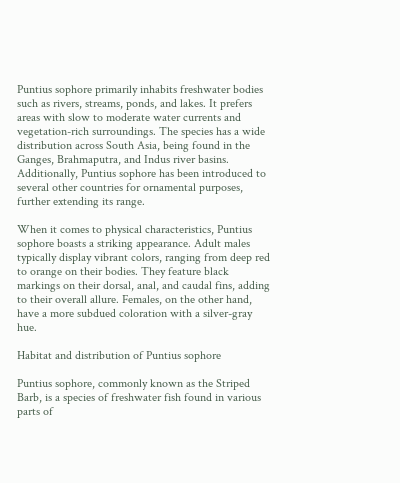Puntius sophore primarily inhabits freshwater bodies such as rivers, streams, ponds, and lakes. It prefers areas with slow to moderate water currents and vegetation-rich surroundings. The species has a wide distribution across South Asia, being found in the Ganges, Brahmaputra, and Indus river basins. Additionally, Puntius sophore has been introduced to several other countries for ornamental purposes, further extending its range.

When it comes to physical characteristics, Puntius sophore boasts a striking appearance. Adult males typically display vibrant colors, ranging from deep red to orange on their bodies. They feature black markings on their dorsal, anal, and caudal fins, adding to their overall allure. Females, on the other hand, have a more subdued coloration with a silver-gray hue.

Habitat and distribution of Puntius sophore

Puntius sophore, commonly known as the Striped Barb, is a species of freshwater fish found in various parts of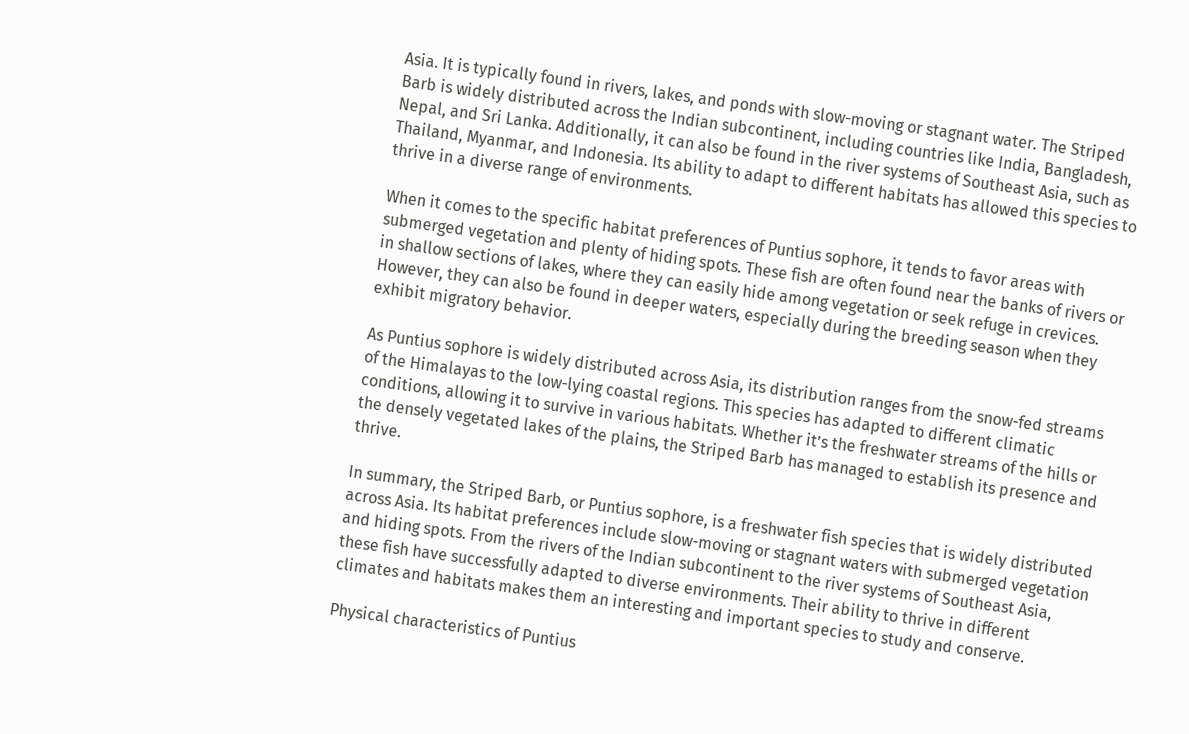Asia. It is typically found in rivers, lakes, and ponds with slow-moving or stagnant water. The Striped Barb is widely distributed across the Indian subcontinent, including countries like India, Bangladesh, Nepal, and Sri Lanka. Additionally, it can also be found in the river systems of Southeast Asia, such as Thailand, Myanmar, and Indonesia. Its ability to adapt to different habitats has allowed this species to thrive in a diverse range of environments.

When it comes to the specific habitat preferences of Puntius sophore, it tends to favor areas with submerged vegetation and plenty of hiding spots. These fish are often found near the banks of rivers or in shallow sections of lakes, where they can easily hide among vegetation or seek refuge in crevices. However, they can also be found in deeper waters, especially during the breeding season when they exhibit migratory behavior.

As Puntius sophore is widely distributed across Asia, its distribution ranges from the snow-fed streams of the Himalayas to the low-lying coastal regions. This species has adapted to different climatic conditions, allowing it to survive in various habitats. Whether it’s the freshwater streams of the hills or the densely vegetated lakes of the plains, the Striped Barb has managed to establish its presence and thrive.

In summary, the Striped Barb, or Puntius sophore, is a freshwater fish species that is widely distributed across Asia. Its habitat preferences include slow-moving or stagnant waters with submerged vegetation and hiding spots. From the rivers of the Indian subcontinent to the river systems of Southeast Asia, these fish have successfully adapted to diverse environments. Their ability to thrive in different climates and habitats makes them an interesting and important species to study and conserve.

Physical characteristics of Puntius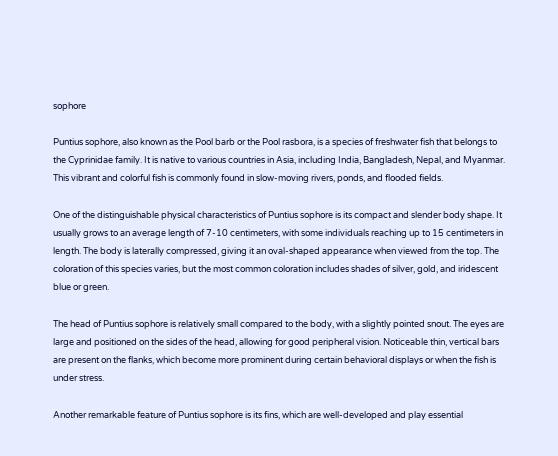sophore

Puntius sophore, also known as the Pool barb or the Pool rasbora, is a species of freshwater fish that belongs to the Cyprinidae family. It is native to various countries in Asia, including India, Bangladesh, Nepal, and Myanmar. This vibrant and colorful fish is commonly found in slow-moving rivers, ponds, and flooded fields.

One of the distinguishable physical characteristics of Puntius sophore is its compact and slender body shape. It usually grows to an average length of 7-10 centimeters, with some individuals reaching up to 15 centimeters in length. The body is laterally compressed, giving it an oval-shaped appearance when viewed from the top. The coloration of this species varies, but the most common coloration includes shades of silver, gold, and iridescent blue or green.

The head of Puntius sophore is relatively small compared to the body, with a slightly pointed snout. The eyes are large and positioned on the sides of the head, allowing for good peripheral vision. Noticeable thin, vertical bars are present on the flanks, which become more prominent during certain behavioral displays or when the fish is under stress.

Another remarkable feature of Puntius sophore is its fins, which are well-developed and play essential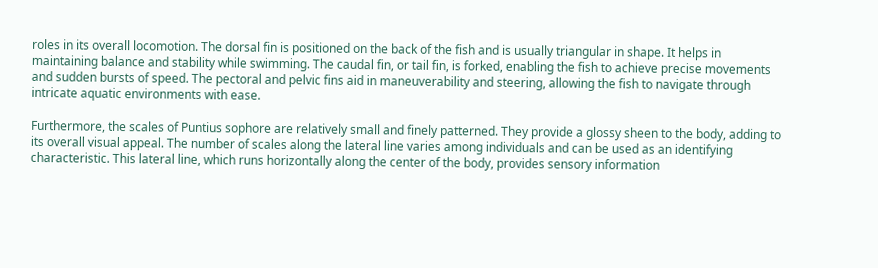roles in its overall locomotion. The dorsal fin is positioned on the back of the fish and is usually triangular in shape. It helps in maintaining balance and stability while swimming. The caudal fin, or tail fin, is forked, enabling the fish to achieve precise movements and sudden bursts of speed. The pectoral and pelvic fins aid in maneuverability and steering, allowing the fish to navigate through intricate aquatic environments with ease.

Furthermore, the scales of Puntius sophore are relatively small and finely patterned. They provide a glossy sheen to the body, adding to its overall visual appeal. The number of scales along the lateral line varies among individuals and can be used as an identifying characteristic. This lateral line, which runs horizontally along the center of the body, provides sensory information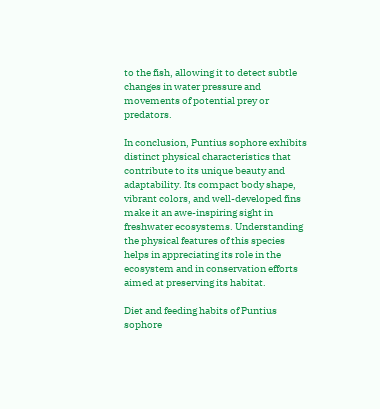to the fish, allowing it to detect subtle changes in water pressure and movements of potential prey or predators.

In conclusion, Puntius sophore exhibits distinct physical characteristics that contribute to its unique beauty and adaptability. Its compact body shape, vibrant colors, and well-developed fins make it an awe-inspiring sight in freshwater ecosystems. Understanding the physical features of this species helps in appreciating its role in the ecosystem and in conservation efforts aimed at preserving its habitat.

Diet and feeding habits of Puntius sophore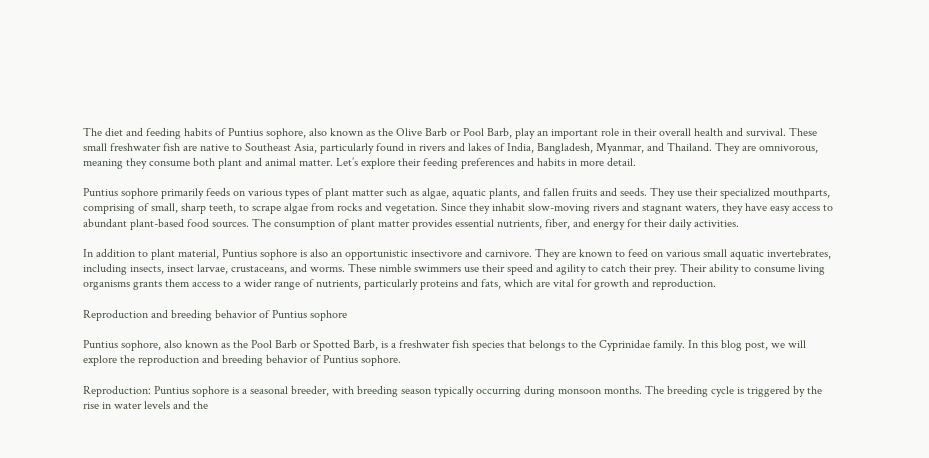The diet and feeding habits of Puntius sophore, also known as the Olive Barb or Pool Barb, play an important role in their overall health and survival. These small freshwater fish are native to Southeast Asia, particularly found in rivers and lakes of India, Bangladesh, Myanmar, and Thailand. They are omnivorous, meaning they consume both plant and animal matter. Let’s explore their feeding preferences and habits in more detail.

Puntius sophore primarily feeds on various types of plant matter such as algae, aquatic plants, and fallen fruits and seeds. They use their specialized mouthparts, comprising of small, sharp teeth, to scrape algae from rocks and vegetation. Since they inhabit slow-moving rivers and stagnant waters, they have easy access to abundant plant-based food sources. The consumption of plant matter provides essential nutrients, fiber, and energy for their daily activities.

In addition to plant material, Puntius sophore is also an opportunistic insectivore and carnivore. They are known to feed on various small aquatic invertebrates, including insects, insect larvae, crustaceans, and worms. These nimble swimmers use their speed and agility to catch their prey. Their ability to consume living organisms grants them access to a wider range of nutrients, particularly proteins and fats, which are vital for growth and reproduction.

Reproduction and breeding behavior of Puntius sophore

Puntius sophore, also known as the Pool Barb or Spotted Barb, is a freshwater fish species that belongs to the Cyprinidae family. In this blog post, we will explore the reproduction and breeding behavior of Puntius sophore.

Reproduction: Puntius sophore is a seasonal breeder, with breeding season typically occurring during monsoon months. The breeding cycle is triggered by the rise in water levels and the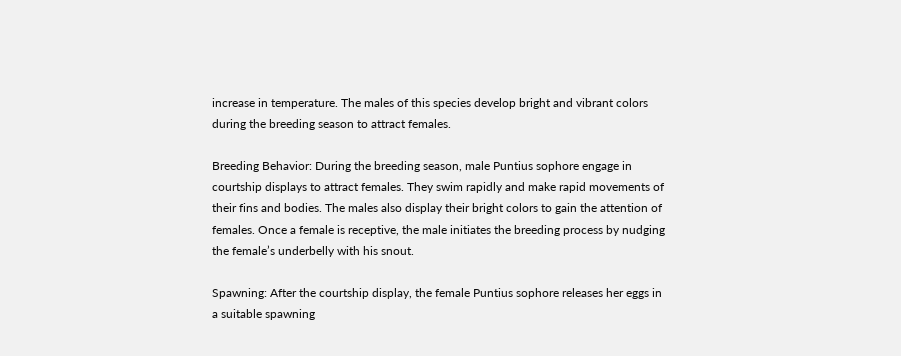increase in temperature. The males of this species develop bright and vibrant colors during the breeding season to attract females.

Breeding Behavior: During the breeding season, male Puntius sophore engage in courtship displays to attract females. They swim rapidly and make rapid movements of their fins and bodies. The males also display their bright colors to gain the attention of females. Once a female is receptive, the male initiates the breeding process by nudging the female’s underbelly with his snout.

Spawning: After the courtship display, the female Puntius sophore releases her eggs in a suitable spawning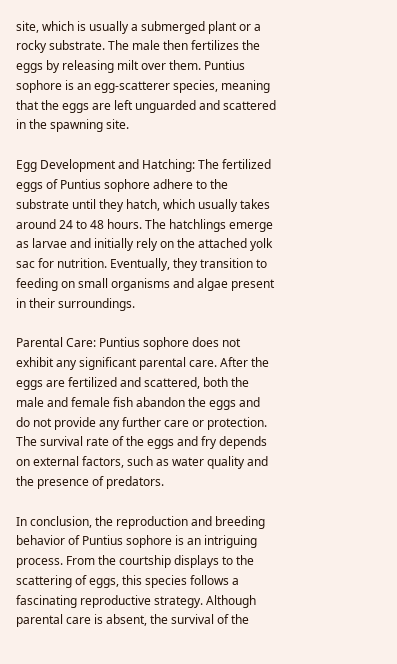site, which is usually a submerged plant or a rocky substrate. The male then fertilizes the eggs by releasing milt over them. Puntius sophore is an egg-scatterer species, meaning that the eggs are left unguarded and scattered in the spawning site.

Egg Development and Hatching: The fertilized eggs of Puntius sophore adhere to the substrate until they hatch, which usually takes around 24 to 48 hours. The hatchlings emerge as larvae and initially rely on the attached yolk sac for nutrition. Eventually, they transition to feeding on small organisms and algae present in their surroundings.

Parental Care: Puntius sophore does not exhibit any significant parental care. After the eggs are fertilized and scattered, both the male and female fish abandon the eggs and do not provide any further care or protection. The survival rate of the eggs and fry depends on external factors, such as water quality and the presence of predators.

In conclusion, the reproduction and breeding behavior of Puntius sophore is an intriguing process. From the courtship displays to the scattering of eggs, this species follows a fascinating reproductive strategy. Although parental care is absent, the survival of the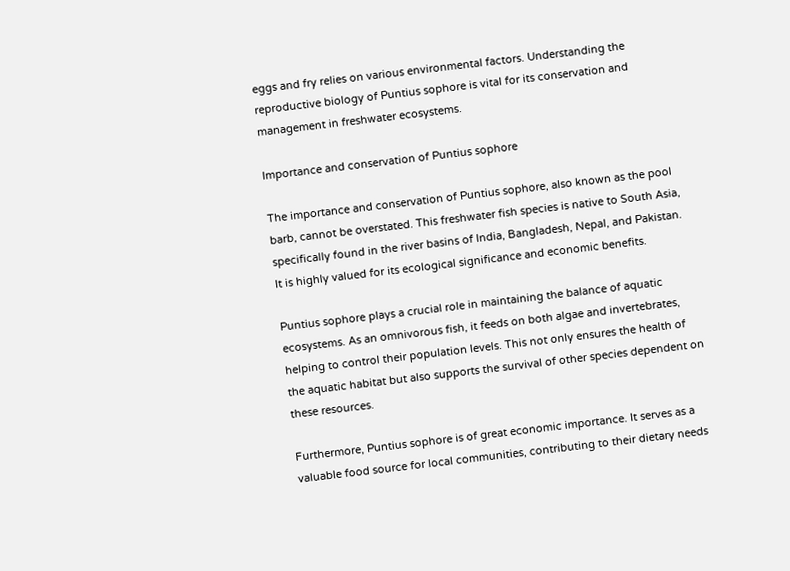eggs and fry relies on various environmental factors. Understanding the reproductive biology of Puntius sophore is vital for its conservation and management in freshwater ecosystems.

Importance and conservation of Puntius sophore

The importance and conservation of Puntius sophore, also known as the pool barb, cannot be overstated. This freshwater fish species is native to South Asia, specifically found in the river basins of India, Bangladesh, Nepal, and Pakistan. It is highly valued for its ecological significance and economic benefits.

Puntius sophore plays a crucial role in maintaining the balance of aquatic ecosystems. As an omnivorous fish, it feeds on both algae and invertebrates, helping to control their population levels. This not only ensures the health of the aquatic habitat but also supports the survival of other species dependent on these resources.

Furthermore, Puntius sophore is of great economic importance. It serves as a valuable food source for local communities, contributing to their dietary needs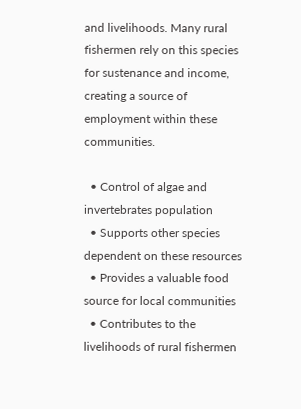and livelihoods. Many rural fishermen rely on this species for sustenance and income, creating a source of employment within these communities.

  • Control of algae and invertebrates population
  • Supports other species dependent on these resources
  • Provides a valuable food source for local communities
  • Contributes to the livelihoods of rural fishermen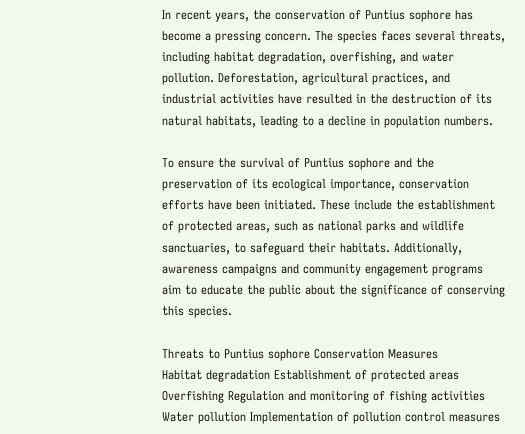In recent years, the conservation of Puntius sophore has become a pressing concern. The species faces several threats, including habitat degradation, overfishing, and water pollution. Deforestation, agricultural practices, and industrial activities have resulted in the destruction of its natural habitats, leading to a decline in population numbers.

To ensure the survival of Puntius sophore and the preservation of its ecological importance, conservation efforts have been initiated. These include the establishment of protected areas, such as national parks and wildlife sanctuaries, to safeguard their habitats. Additionally, awareness campaigns and community engagement programs aim to educate the public about the significance of conserving this species.

Threats to Puntius sophore Conservation Measures
Habitat degradation Establishment of protected areas
Overfishing Regulation and monitoring of fishing activities
Water pollution Implementation of pollution control measures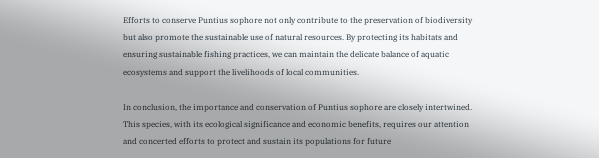Efforts to conserve Puntius sophore not only contribute to the preservation of biodiversity but also promote the sustainable use of natural resources. By protecting its habitats and ensuring sustainable fishing practices, we can maintain the delicate balance of aquatic ecosystems and support the livelihoods of local communities.

In conclusion, the importance and conservation of Puntius sophore are closely intertwined. This species, with its ecological significance and economic benefits, requires our attention and concerted efforts to protect and sustain its populations for future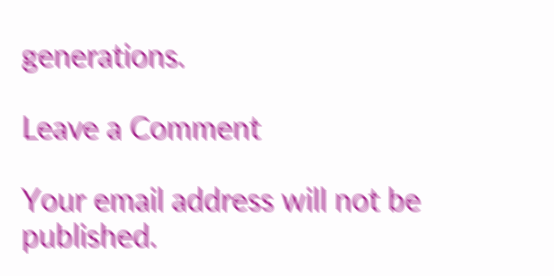generations.

Leave a Comment

Your email address will not be published.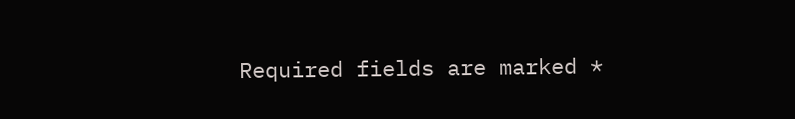Required fields are marked *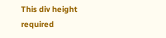This div height required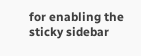for enabling the sticky sidebar